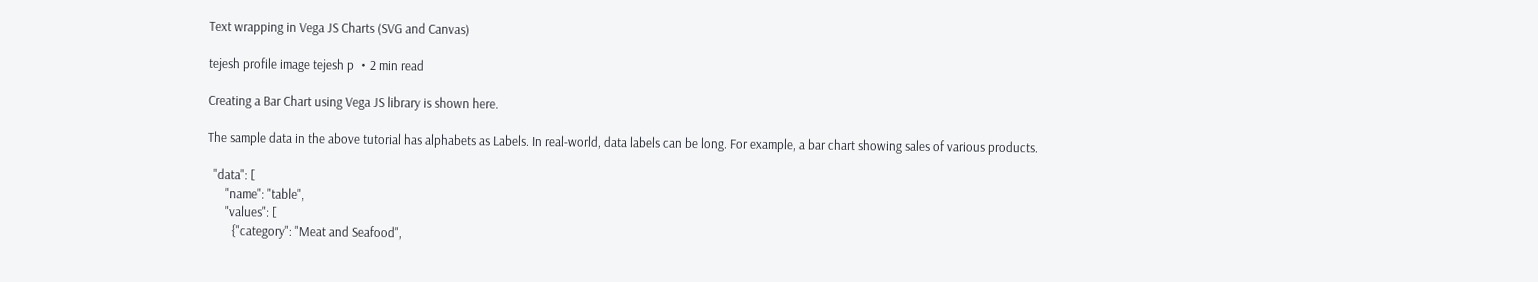Text wrapping in Vega JS Charts (SVG and Canvas)

tejesh profile image tejesh p ・2 min read

Creating a Bar Chart using Vega JS library is shown here.

The sample data in the above tutorial has alphabets as Labels. In real-world, data labels can be long. For example, a bar chart showing sales of various products.

  "data": [
      "name": "table",
      "values": [
        {"category": "Meat and Seafood",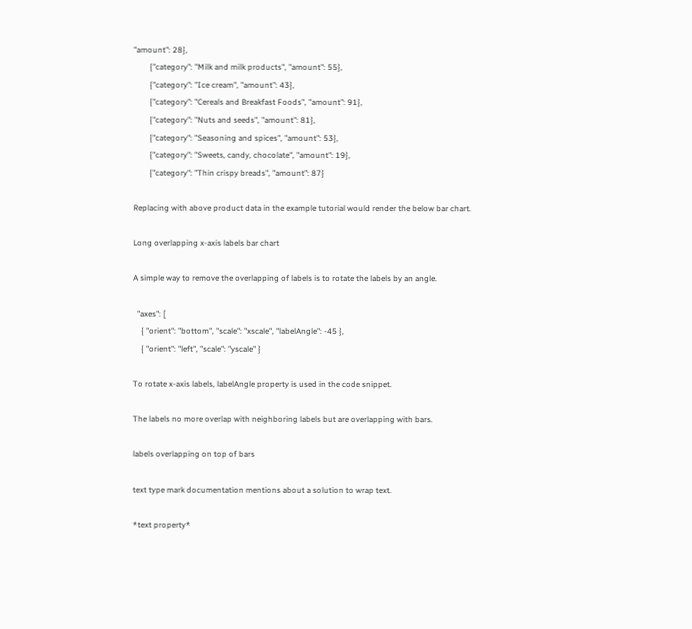"amount": 28},
        {"category": "Milk and milk products", "amount": 55},
        {"category": "Ice cream", "amount": 43},
        {"category": "Cereals and Breakfast Foods", "amount": 91},
        {"category": "Nuts and seeds", "amount": 81},
        {"category": "Seasoning and spices", "amount": 53},
        {"category": "Sweets, candy, chocolate", "amount": 19},
        {"category": "Thin crispy breads", "amount": 87}

Replacing with above product data in the example tutorial would render the below bar chart.

Long overlapping x-axis labels bar chart

A simple way to remove the overlapping of labels is to rotate the labels by an angle.

  "axes": [
    { "orient": "bottom", "scale": "xscale", "labelAngle": -45 },
    { "orient": "left", "scale": "yscale" }

To rotate x-axis labels, labelAngle property is used in the code snippet.

The labels no more overlap with neighboring labels but are overlapping with bars.

labels overlapping on top of bars

text type mark documentation mentions about a solution to wrap text.

*text property*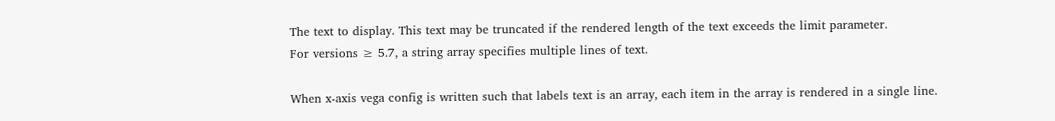The text to display. This text may be truncated if the rendered length of the text exceeds the limit parameter.
For versions ≥ 5.7, a string array specifies multiple lines of text.

When x-axis vega config is written such that labels text is an array, each item in the array is rendered in a single line.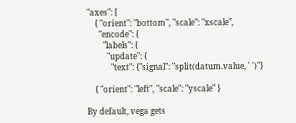"axes": [
    { "orient": "bottom", "scale": "xscale",
      "encode": {
        "labels": {
          "update": {
            "text": {"signal": "split(datum.value, ' ')"}

    { "orient": "left", "scale": "yscale" }

By default, vega gets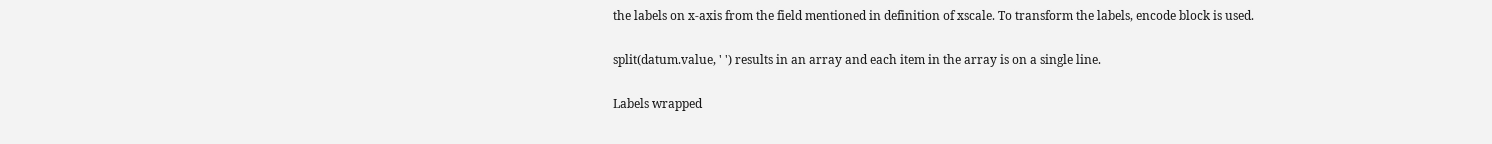the labels on x-axis from the field mentioned in definition of xscale. To transform the labels, encode block is used.

split(datum.value, ' ') results in an array and each item in the array is on a single line.

Labels wrapped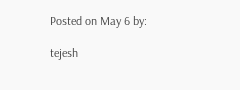Posted on May 6 by:

tejesh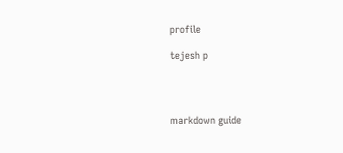profile

tejesh p




markdown guide